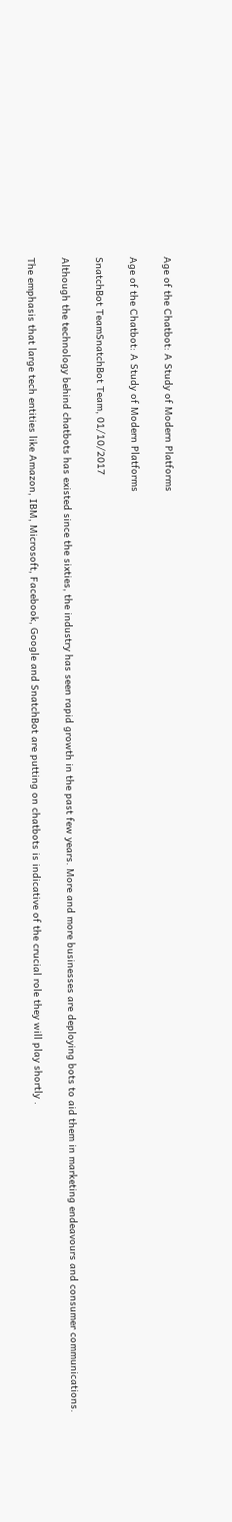Age of the Chatbot: A Study of Modern Platforms

Age of the Chatbot: A Study of Modern Platforms

SnatchBot TeamSnatchBot Team, 01/10/2017

Although the technology behind chatbots has existed since the sixties, the industry has seen rapid growth in the past few years. More and more businesses are deploying bots to aid them in marketing endeavours and consumer communications.

The emphasis that large tech entities like Amazon, IBM, Microsoft, Facebook, Google and SnatchBot are putting on chatbots is indicative of the crucial role they will play shortly .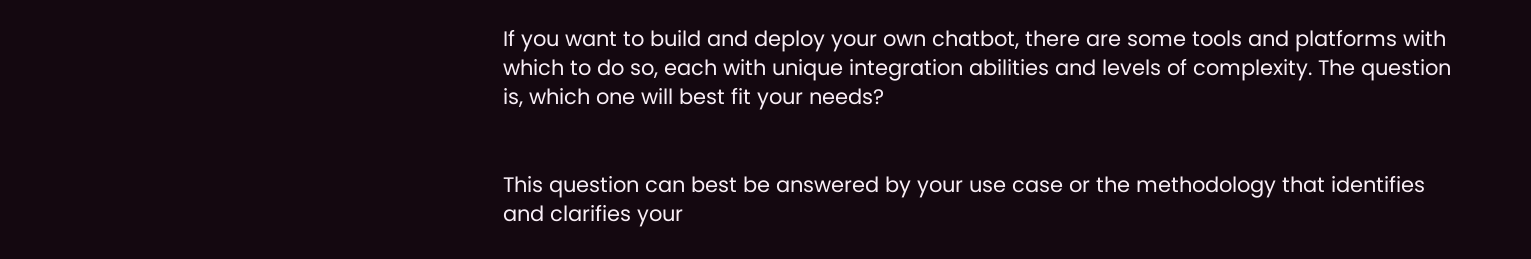If you want to build and deploy your own chatbot, there are some tools and platforms with which to do so, each with unique integration abilities and levels of complexity. The question is, which one will best fit your needs?


This question can best be answered by your use case or the methodology that identifies and clarifies your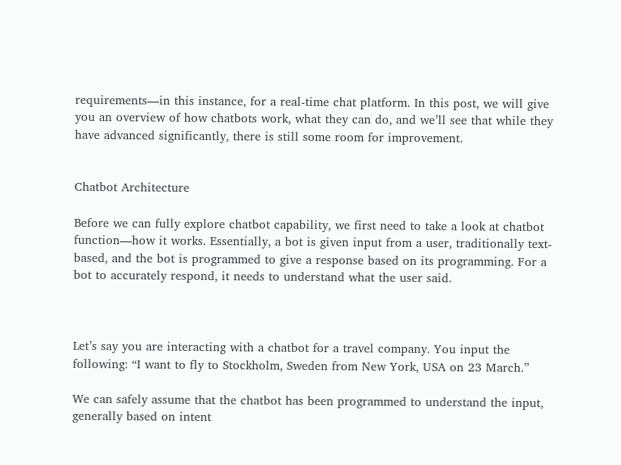requirements—in this instance, for a real-time chat platform. In this post, we will give you an overview of how chatbots work, what they can do, and we’ll see that while they have advanced significantly, there is still some room for improvement.


Chatbot Architecture

Before we can fully explore chatbot capability, we first need to take a look at chatbot function—how it works. Essentially, a bot is given input from a user, traditionally text-based, and the bot is programmed to give a response based on its programming. For a bot to accurately respond, it needs to understand what the user said.



Let’s say you are interacting with a chatbot for a travel company. You input the following: “I want to fly to Stockholm, Sweden from New York, USA on 23 March.”

We can safely assume that the chatbot has been programmed to understand the input, generally based on intent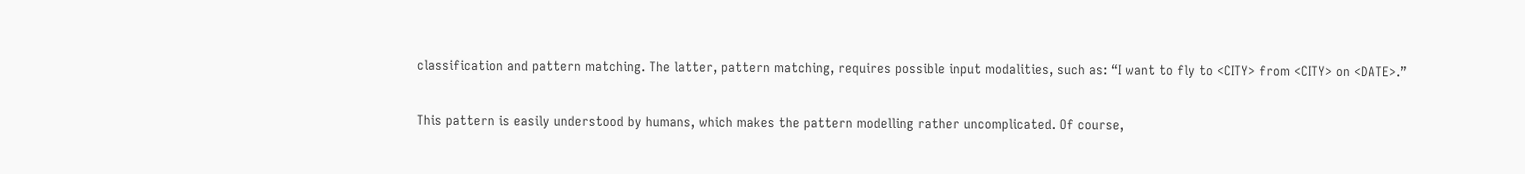classification and pattern matching. The latter, pattern matching, requires possible input modalities, such as: “I want to fly to <CITY> from <CITY> on <DATE>.”

This pattern is easily understood by humans, which makes the pattern modelling rather uncomplicated. Of course,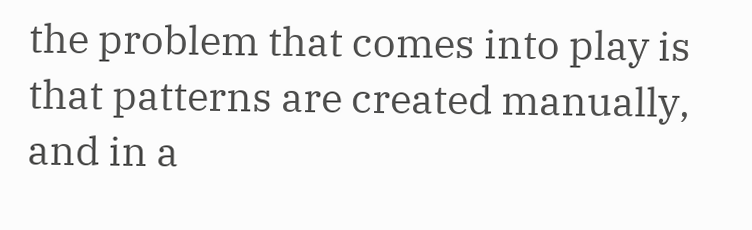the problem that comes into play is that patterns are created manually, and in a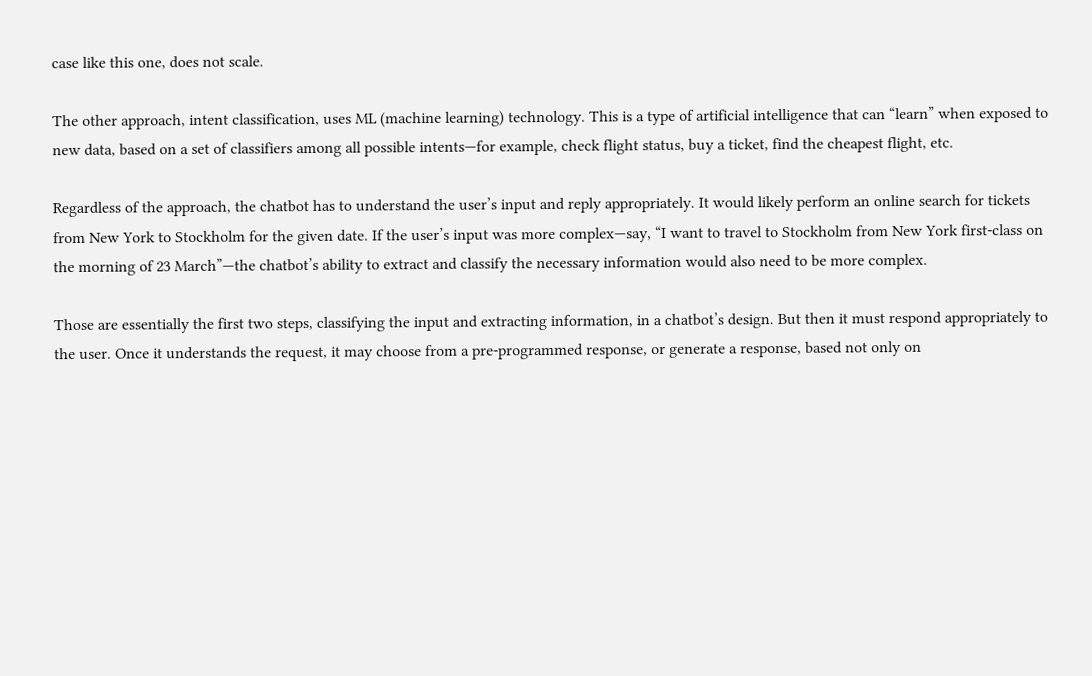case like this one, does not scale.

The other approach, intent classification, uses ML (machine learning) technology. This is a type of artificial intelligence that can “learn” when exposed to new data, based on a set of classifiers among all possible intents—for example, check flight status, buy a ticket, find the cheapest flight, etc.

Regardless of the approach, the chatbot has to understand the user’s input and reply appropriately. It would likely perform an online search for tickets from New York to Stockholm for the given date. If the user’s input was more complex—say, “I want to travel to Stockholm from New York first-class on the morning of 23 March”—the chatbot’s ability to extract and classify the necessary information would also need to be more complex.

Those are essentially the first two steps, classifying the input and extracting information, in a chatbot’s design. But then it must respond appropriately to the user. Once it understands the request, it may choose from a pre-programmed response, or generate a response, based not only on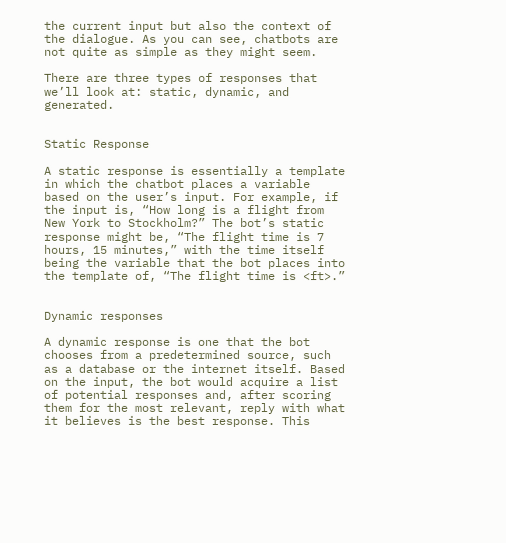the current input but also the context of the dialogue. As you can see, chatbots are not quite as simple as they might seem.

There are three types of responses that we’ll look at: static, dynamic, and generated.


Static Response

A static response is essentially a template in which the chatbot places a variable based on the user’s input. For example, if the input is, “How long is a flight from New York to Stockholm?” The bot’s static response might be, “The flight time is 7 hours, 15 minutes,” with the time itself being the variable that the bot places into the template of, “The flight time is <ft>.”


Dynamic responses

A dynamic response is one that the bot chooses from a predetermined source, such as a database or the internet itself. Based on the input, the bot would acquire a list of potential responses and, after scoring them for the most relevant, reply with what it believes is the best response. This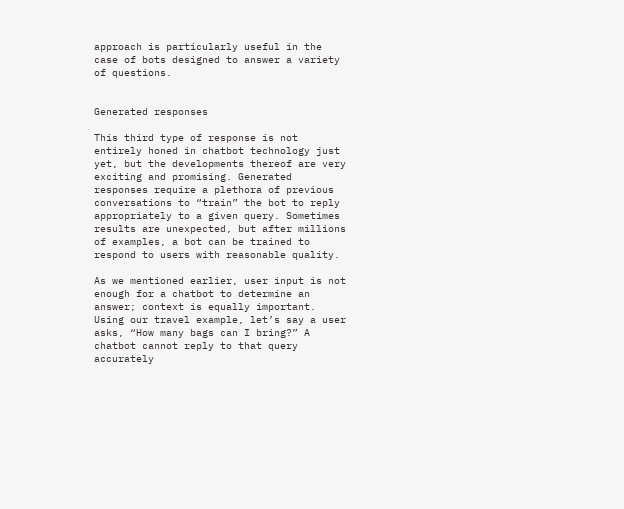approach is particularly useful in the case of bots designed to answer a variety of questions.


Generated responses

This third type of response is not entirely honed in chatbot technology just yet, but the developments thereof are very exciting and promising. Generated responses require a plethora of previous conversations to “train” the bot to reply appropriately to a given query. Sometimes results are unexpected, but after millions of examples, a bot can be trained to respond to users with reasonable quality.

As we mentioned earlier, user input is not enough for a chatbot to determine an answer; context is equally important. Using our travel example, let’s say a user asks, “How many bags can I bring?” A chatbot cannot reply to that query accurately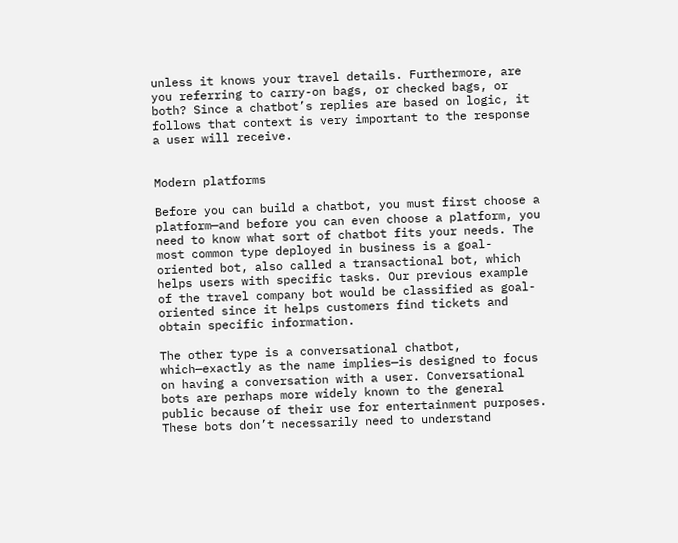unless it knows your travel details. Furthermore, are you referring to carry-on bags, or checked bags, or both? Since a chatbot’s replies are based on logic, it follows that context is very important to the response a user will receive.


Modern platforms

Before you can build a chatbot, you must first choose a platform—and before you can even choose a platform, you need to know what sort of chatbot fits your needs. The most common type deployed in business is a goal-oriented bot, also called a transactional bot, which helps users with specific tasks. Our previous example of the travel company bot would be classified as goal-oriented since it helps customers find tickets and obtain specific information.

The other type is a conversational chatbot, which—exactly as the name implies—is designed to focus on having a conversation with a user. Conversational bots are perhaps more widely known to the general public because of their use for entertainment purposes. These bots don’t necessarily need to understand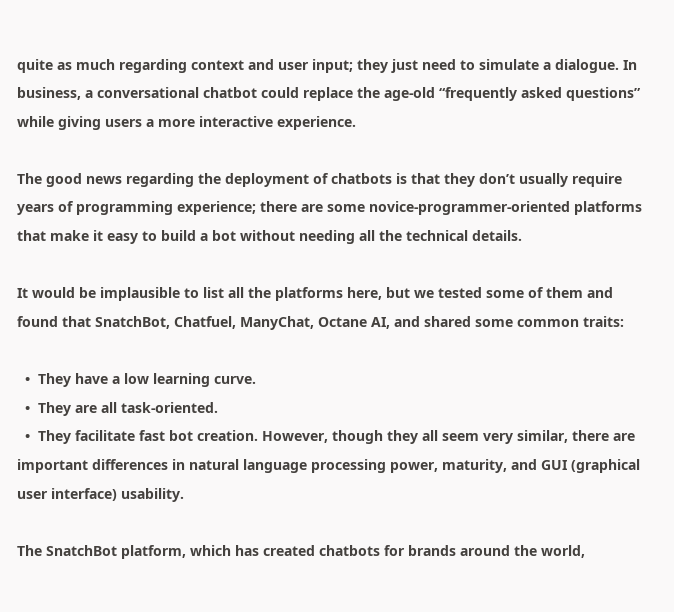quite as much regarding context and user input; they just need to simulate a dialogue. In business, a conversational chatbot could replace the age-old “frequently asked questions” while giving users a more interactive experience.

The good news regarding the deployment of chatbots is that they don’t usually require years of programming experience; there are some novice-programmer-oriented platforms that make it easy to build a bot without needing all the technical details.

It would be implausible to list all the platforms here, but we tested some of them and found that SnatchBot, Chatfuel, ManyChat, Octane AI, and shared some common traits:

  •  They have a low learning curve.
  •  They are all task-oriented.
  •  They facilitate fast bot creation. However, though they all seem very similar, there are important differences in natural language processing power, maturity, and GUI (graphical user interface) usability.

The SnatchBot platform, which has created chatbots for brands around the world,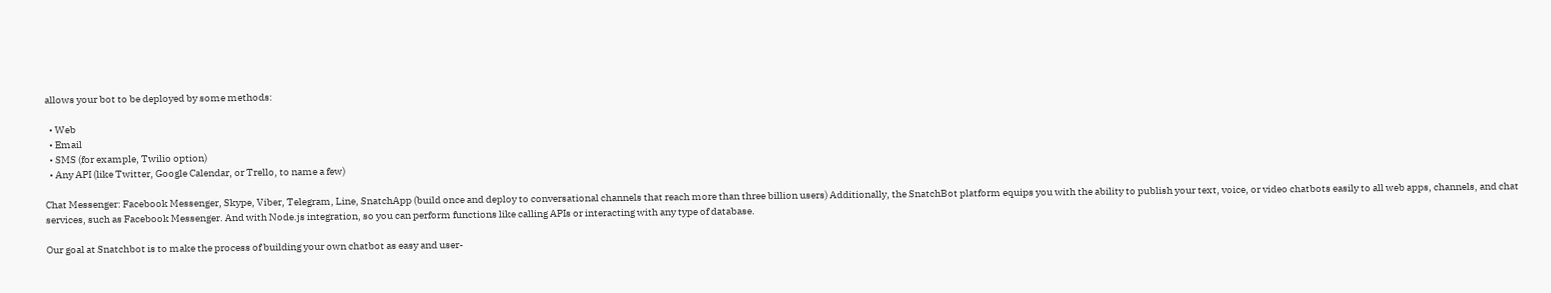allows your bot to be deployed by some methods:

  • Web
  • Email
  • SMS (for example, Twilio option)
  • Any API (like Twitter, Google Calendar, or Trello, to name a few)

Chat Messenger: Facebook Messenger, Skype, Viber, Telegram, Line, SnatchApp (build once and deploy to conversational channels that reach more than three billion users) Additionally, the SnatchBot platform equips you with the ability to publish your text, voice, or video chatbots easily to all web apps, channels, and chat services, such as Facebook Messenger. And with Node.js integration, so you can perform functions like calling APIs or interacting with any type of database.

Our goal at Snatchbot is to make the process of building your own chatbot as easy and user-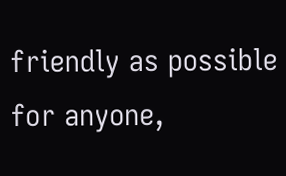friendly as possible for anyone,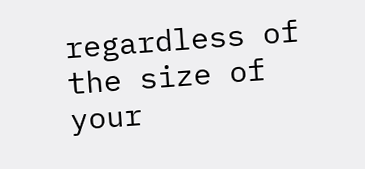regardless of the size of your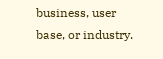business, user base, or industry.